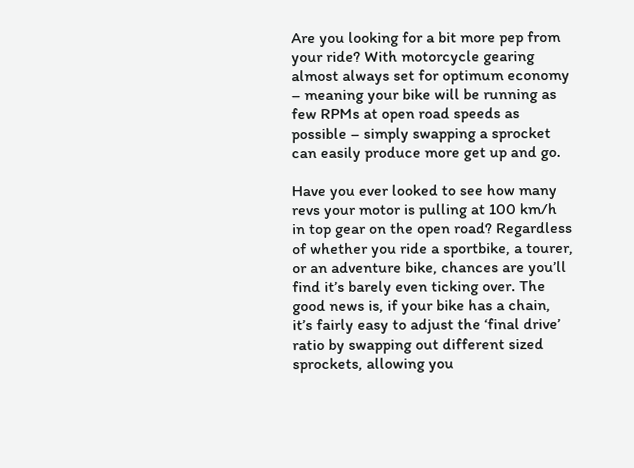Are you looking for a bit more pep from your ride? With motorcycle gearing almost always set for optimum economy – meaning your bike will be running as few RPMs at open road speeds as possible – simply swapping a sprocket can easily produce more get up and go.

Have you ever looked to see how many revs your motor is pulling at 100 km/h in top gear on the open road? Regardless of whether you ride a sportbike, a tourer, or an adventure bike, chances are you’ll find it’s barely even ticking over. The good news is, if your bike has a chain, it’s fairly easy to adjust the ‘final drive’ ratio by swapping out different sized sprockets, allowing you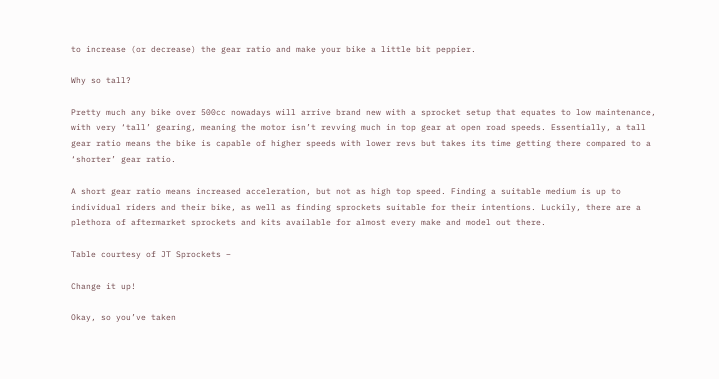to increase (or decrease) the gear ratio and make your bike a little bit peppier.

Why so tall?

Pretty much any bike over 500cc nowadays will arrive brand new with a sprocket setup that equates to low maintenance, with very ‘tall’ gearing, meaning the motor isn’t revving much in top gear at open road speeds. Essentially, a tall gear ratio means the bike is capable of higher speeds with lower revs but takes its time getting there compared to a ‘shorter’ gear ratio.

A short gear ratio means increased acceleration, but not as high top speed. Finding a suitable medium is up to individual riders and their bike, as well as finding sprockets suitable for their intentions. Luckily, there are a plethora of aftermarket sprockets and kits available for almost every make and model out there.

Table courtesy of JT Sprockets –

Change it up!

Okay, so you’ve taken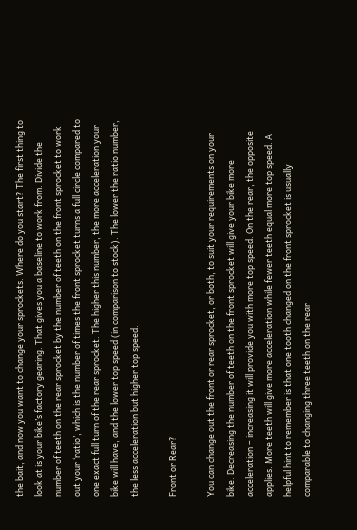the bait, and now you want to change your sprockets. Where do you start? The first thing to look at is your bike’s factory gearing. That gives you a baseline to work from. Divide the number of teeth on the rear sprocket by the number of teeth on the front sprocket to work out your ‘ratio’, which is the number of times the front sprocket turns a full circle compared to one exact full turn of the rear sprocket. The higher this number, the more acceleration your bike will have, and the lower top speed (in comparison to stock). The lower the ratio number, the less acceleration but higher top speed.

Front or Rear?

You can change out the front or rear sprocket, or both, to suit your requirements on your bike. Decreasing the number of teeth on the front sprocket will give your bike more acceleration – increasing it will provide you with more top speed. On the rear, the opposite applies. More teeth will give more acceleration while fewer teeth equal more top speed. A helpful hint to remember is that one tooth changed on the front sprocket is usually comparable to changing three teeth on the rear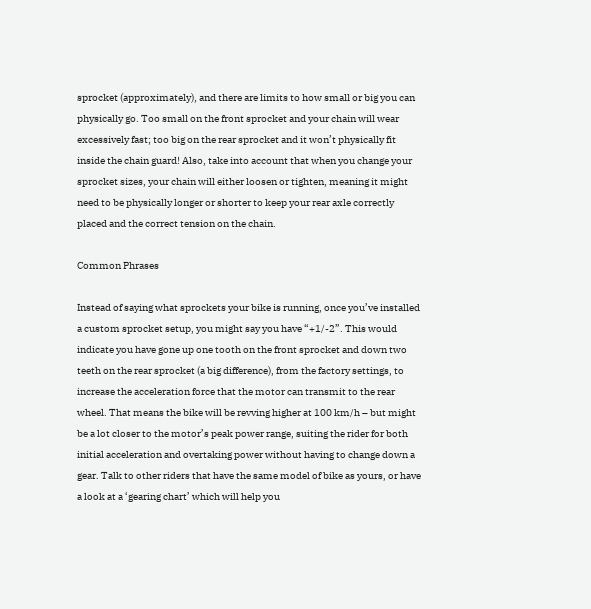sprocket (approximately), and there are limits to how small or big you can physically go. Too small on the front sprocket and your chain will wear excessively fast; too big on the rear sprocket and it won’t physically fit inside the chain guard! Also, take into account that when you change your sprocket sizes, your chain will either loosen or tighten, meaning it might need to be physically longer or shorter to keep your rear axle correctly placed and the correct tension on the chain.

Common Phrases

Instead of saying what sprockets your bike is running, once you’ve installed a custom sprocket setup, you might say you have “+1/-2”. This would indicate you have gone up one tooth on the front sprocket and down two teeth on the rear sprocket (a big difference), from the factory settings, to increase the acceleration force that the motor can transmit to the rear wheel. That means the bike will be revving higher at 100 km/h – but might be a lot closer to the motor’s peak power range, suiting the rider for both initial acceleration and overtaking power without having to change down a gear. Talk to other riders that have the same model of bike as yours, or have a look at a ‘gearing chart’ which will help you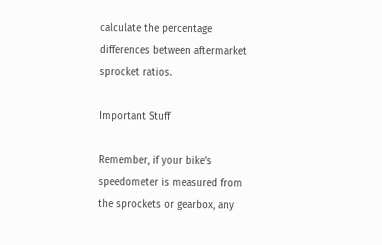calculate the percentage differences between aftermarket sprocket ratios.

Important Stuff

Remember, if your bike’s speedometer is measured from the sprockets or gearbox, any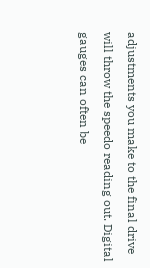adjustments you make to the final drive will throw the speedo reading out. Digital gauges can often be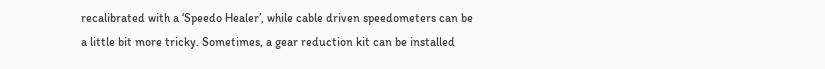recalibrated with a ‘Speedo Healer’, while cable driven speedometers can be a little bit more tricky. Sometimes, a gear reduction kit can be installed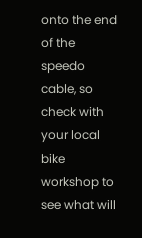onto the end of the speedo cable, so check with your local bike workshop to see what will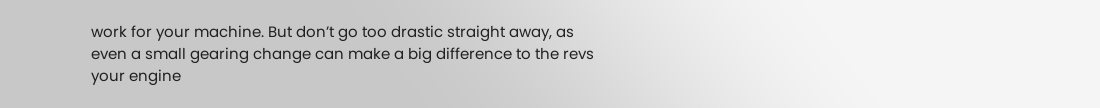work for your machine. But don’t go too drastic straight away, as even a small gearing change can make a big difference to the revs your engine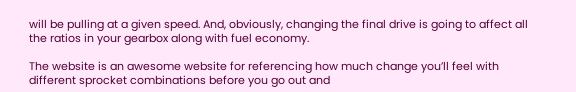will be pulling at a given speed. And, obviously, changing the final drive is going to affect all the ratios in your gearbox along with fuel economy.

The website is an awesome website for referencing how much change you’ll feel with different sprocket combinations before you go out and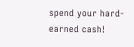spend your hard-earned cash!